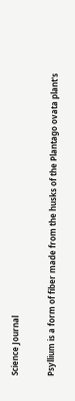Science Journal

Psyllium is a form of fiber made from the husks of the Plantago ovata plant's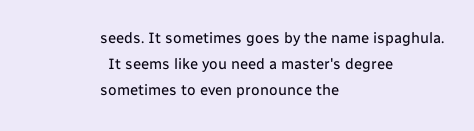seeds. It sometimes goes by the name ispaghula.
  It seems like you need a master's degree sometimes to even pronounce the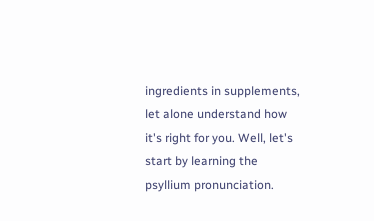ingredients in supplements, let alone understand how it's right for you. Well, let's start by learning the psyllium pronunciation.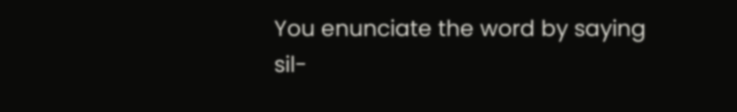You enunciate the word by saying sil-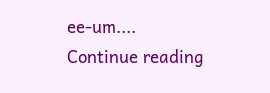ee-um....
Continue reading